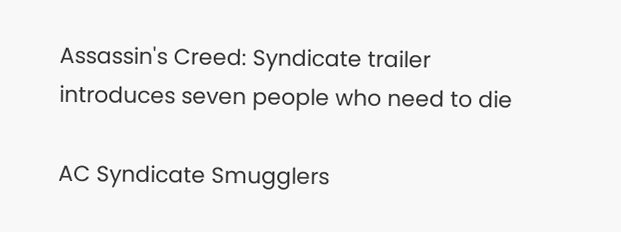Assassin's Creed: Syndicate trailer introduces seven people who need to die

AC Syndicate Smugglers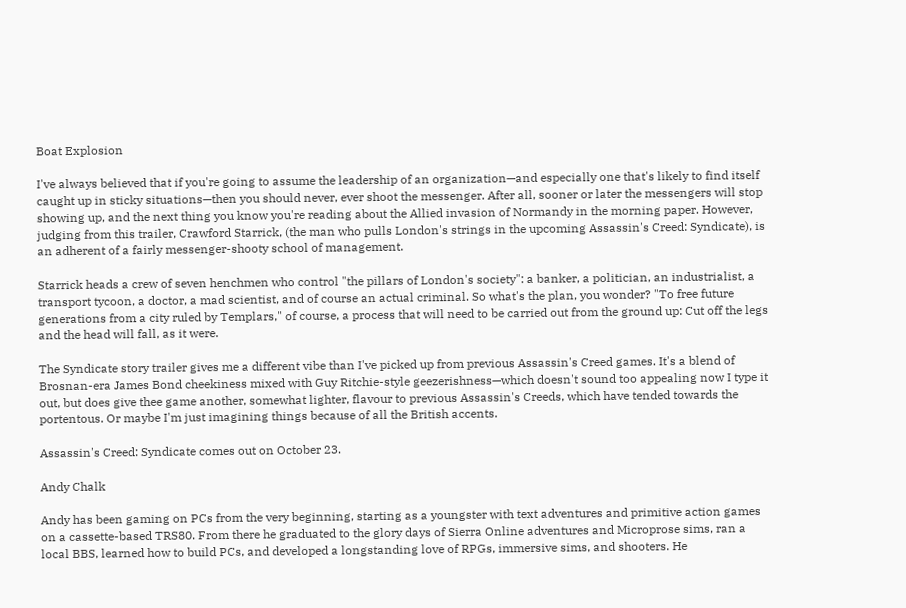Boat Explosion

I've always believed that if you're going to assume the leadership of an organization—and especially one that's likely to find itself caught up in sticky situations—then you should never, ever shoot the messenger. After all, sooner or later the messengers will stop showing up, and the next thing you know you're reading about the Allied invasion of Normandy in the morning paper. However, judging from this trailer, Crawford Starrick, (the man who pulls London's strings in the upcoming Assassin's Creed: Syndicate), is an adherent of a fairly messenger-shooty school of management.

Starrick heads a crew of seven henchmen who control "the pillars of London's society": a banker, a politician, an industrialist, a transport tycoon, a doctor, a mad scientist, and of course an actual criminal. So what's the plan, you wonder? "To free future generations from a city ruled by Templars," of course, a process that will need to be carried out from the ground up: Cut off the legs and the head will fall, as it were.

The Syndicate story trailer gives me a different vibe than I've picked up from previous Assassin's Creed games. It's a blend of Brosnan-era James Bond cheekiness mixed with Guy Ritchie-style geezerishness—which doesn't sound too appealing now I type it out, but does give thee game another, somewhat lighter, flavour to previous Assassin's Creeds, which have tended towards the portentous. Or maybe I'm just imagining things because of all the British accents.

Assassin's Creed: Syndicate comes out on October 23.

Andy Chalk

Andy has been gaming on PCs from the very beginning, starting as a youngster with text adventures and primitive action games on a cassette-based TRS80. From there he graduated to the glory days of Sierra Online adventures and Microprose sims, ran a local BBS, learned how to build PCs, and developed a longstanding love of RPGs, immersive sims, and shooters. He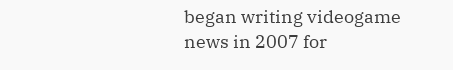began writing videogame news in 2007 for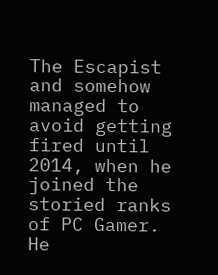The Escapist and somehow managed to avoid getting fired until 2014, when he joined the storied ranks of PC Gamer. He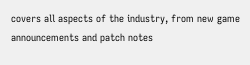covers all aspects of the industry, from new game announcements and patch notes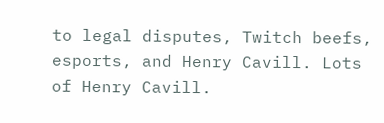to legal disputes, Twitch beefs, esports, and Henry Cavill. Lots of Henry Cavill.